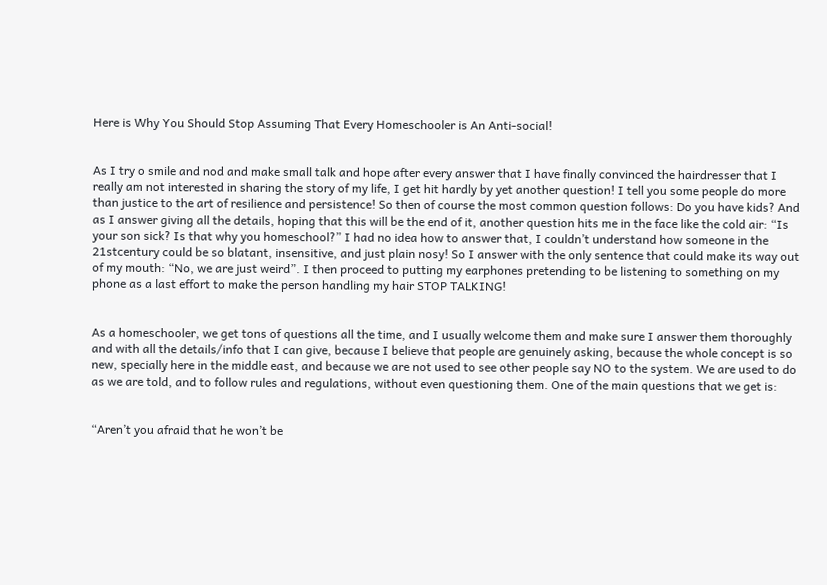Here is Why You Should Stop Assuming That Every Homeschooler is An Anti-social!


As I try o smile and nod and make small talk and hope after every answer that I have finally convinced the hairdresser that I really am not interested in sharing the story of my life, I get hit hardly by yet another question! I tell you some people do more than justice to the art of resilience and persistence! So then of course the most common question follows: Do you have kids? And as I answer giving all the details, hoping that this will be the end of it, another question hits me in the face like the cold air: “Is your son sick? Is that why you homeschool?” I had no idea how to answer that, I couldn’t understand how someone in the 21stcentury could be so blatant, insensitive, and just plain nosy! So I answer with the only sentence that could make its way out of my mouth: “No, we are just weird”. I then proceed to putting my earphones pretending to be listening to something on my phone as a last effort to make the person handling my hair STOP TALKING!


As a homeschooler, we get tons of questions all the time, and I usually welcome them and make sure I answer them thoroughly and with all the details/info that I can give, because I believe that people are genuinely asking, because the whole concept is so new, specially here in the middle east, and because we are not used to see other people say NO to the system. We are used to do as we are told, and to follow rules and regulations, without even questioning them. One of the main questions that we get is:


“Aren’t you afraid that he won’t be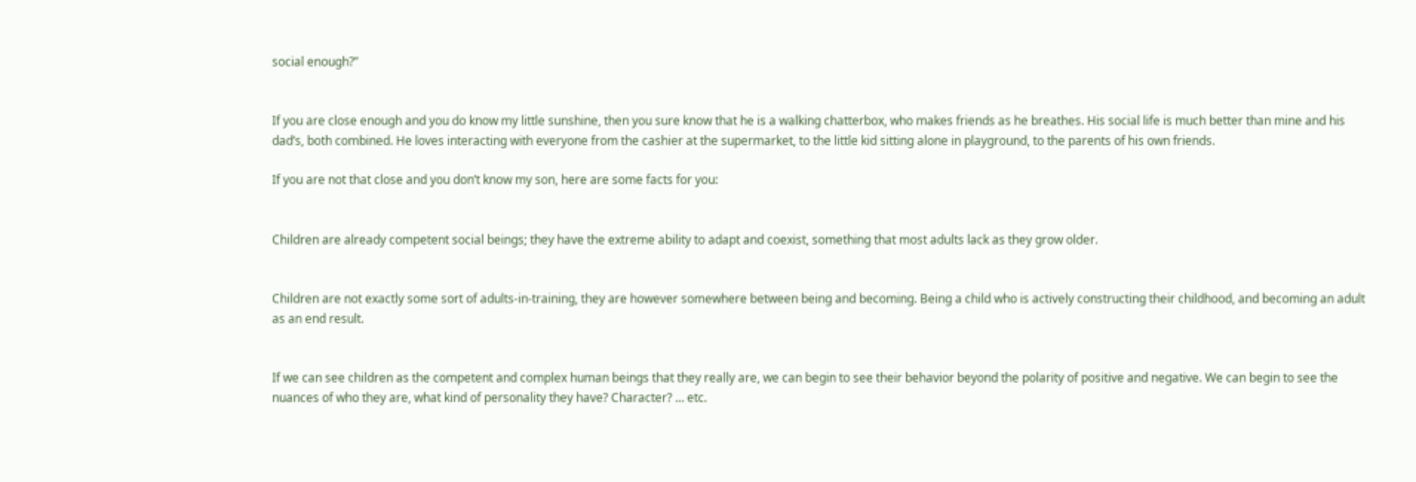social enough?”


If you are close enough and you do know my little sunshine, then you sure know that he is a walking chatterbox, who makes friends as he breathes. His social life is much better than mine and his dad’s, both combined. He loves interacting with everyone from the cashier at the supermarket, to the little kid sitting alone in playground, to the parents of his own friends.

If you are not that close and you don’t know my son, here are some facts for you:


Children are already competent social beings; they have the extreme ability to adapt and coexist, something that most adults lack as they grow older.


Children are not exactly some sort of adults-in-training, they are however somewhere between being and becoming. Being a child who is actively constructing their childhood, and becoming an adult as an end result.


If we can see children as the competent and complex human beings that they really are, we can begin to see their behavior beyond the polarity of positive and negative. We can begin to see the nuances of who they are, what kind of personality they have? Character? … etc.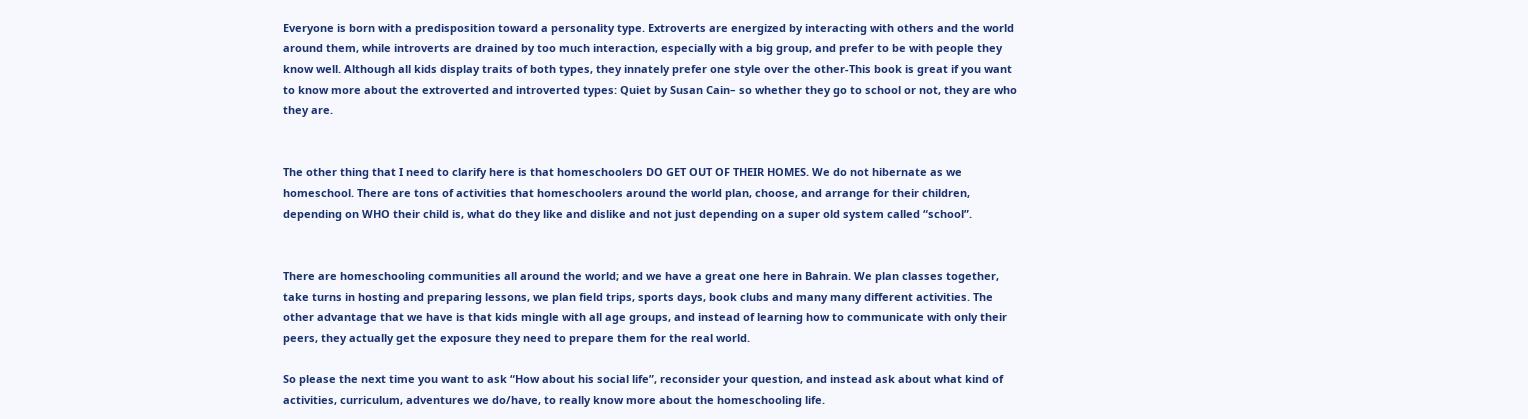Everyone is born with a predisposition toward a personality type. Extroverts are energized by interacting with others and the world around them, while introverts are drained by too much interaction, especially with a big group, and prefer to be with people they know well. Although all kids display traits of both types, they innately prefer one style over the other-This book is great if you want to know more about the extroverted and introverted types: Quiet by Susan Cain– so whether they go to school or not, they are who they are.


The other thing that I need to clarify here is that homeschoolers DO GET OUT OF THEIR HOMES. We do not hibernate as we homeschool. There are tons of activities that homeschoolers around the world plan, choose, and arrange for their children, depending on WHO their child is, what do they like and dislike and not just depending on a super old system called “school”.


There are homeschooling communities all around the world; and we have a great one here in Bahrain. We plan classes together, take turns in hosting and preparing lessons, we plan field trips, sports days, book clubs and many many different activities. The other advantage that we have is that kids mingle with all age groups, and instead of learning how to communicate with only their peers, they actually get the exposure they need to prepare them for the real world.

So please the next time you want to ask “How about his social life”, reconsider your question, and instead ask about what kind of activities, curriculum, adventures we do/have, to really know more about the homeschooling life.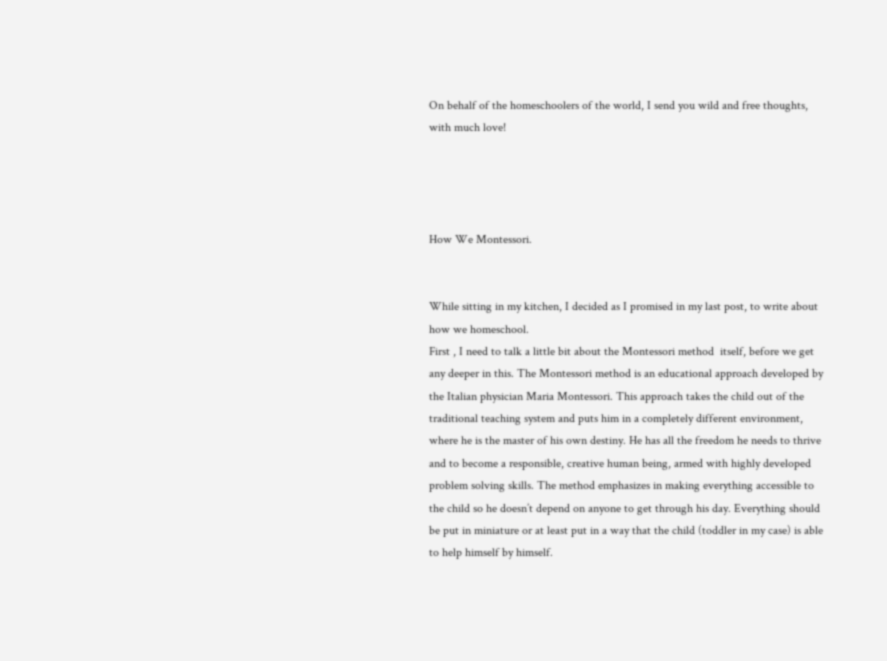On behalf of the homeschoolers of the world, I send you wild and free thoughts, with much love!




How We Montessori.


While sitting in my kitchen, I decided as I promised in my last post, to write about how we homeschool.
First , I need to talk a little bit about the Montessori method  itself, before we get any deeper in this. The Montessori method is an educational approach developed by the Italian physician Maria Montessori. This approach takes the child out of the traditional teaching system and puts him in a completely different environment, where he is the master of his own destiny. He has all the freedom he needs to thrive and to become a responsible, creative human being, armed with highly developed problem solving skills. The method emphasizes in making everything accessible to the child so he doesn’t depend on anyone to get through his day. Everything should be put in miniature or at least put in a way that the child (toddler in my case) is able to help himself by himself.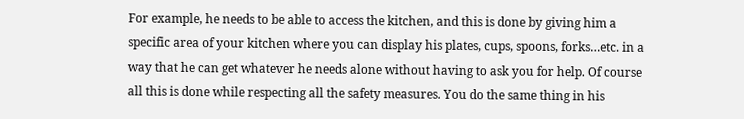For example, he needs to be able to access the kitchen, and this is done by giving him a specific area of your kitchen where you can display his plates, cups, spoons, forks…etc. in a way that he can get whatever he needs alone without having to ask you for help. Of course all this is done while respecting all the safety measures. You do the same thing in his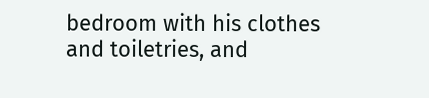bedroom with his clothes and toiletries, and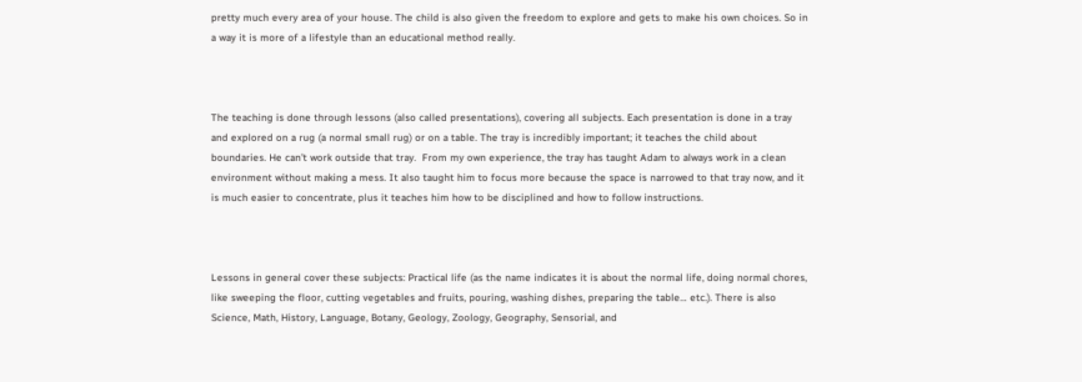pretty much every area of your house. The child is also given the freedom to explore and gets to make his own choices. So in a way it is more of a lifestyle than an educational method really.



The teaching is done through lessons (also called presentations), covering all subjects. Each presentation is done in a tray and explored on a rug (a normal small rug) or on a table. The tray is incredibly important; it teaches the child about boundaries. He can’t work outside that tray.  From my own experience, the tray has taught Adam to always work in a clean environment without making a mess. It also taught him to focus more because the space is narrowed to that tray now, and it is much easier to concentrate, plus it teaches him how to be disciplined and how to follow instructions.



Lessons in general cover these subjects: Practical life (as the name indicates it is about the normal life, doing normal chores, like sweeping the floor, cutting vegetables and fruits, pouring, washing dishes, preparing the table… etc.). There is also Science, Math, History, Language, Botany, Geology, Zoology, Geography, Sensorial, and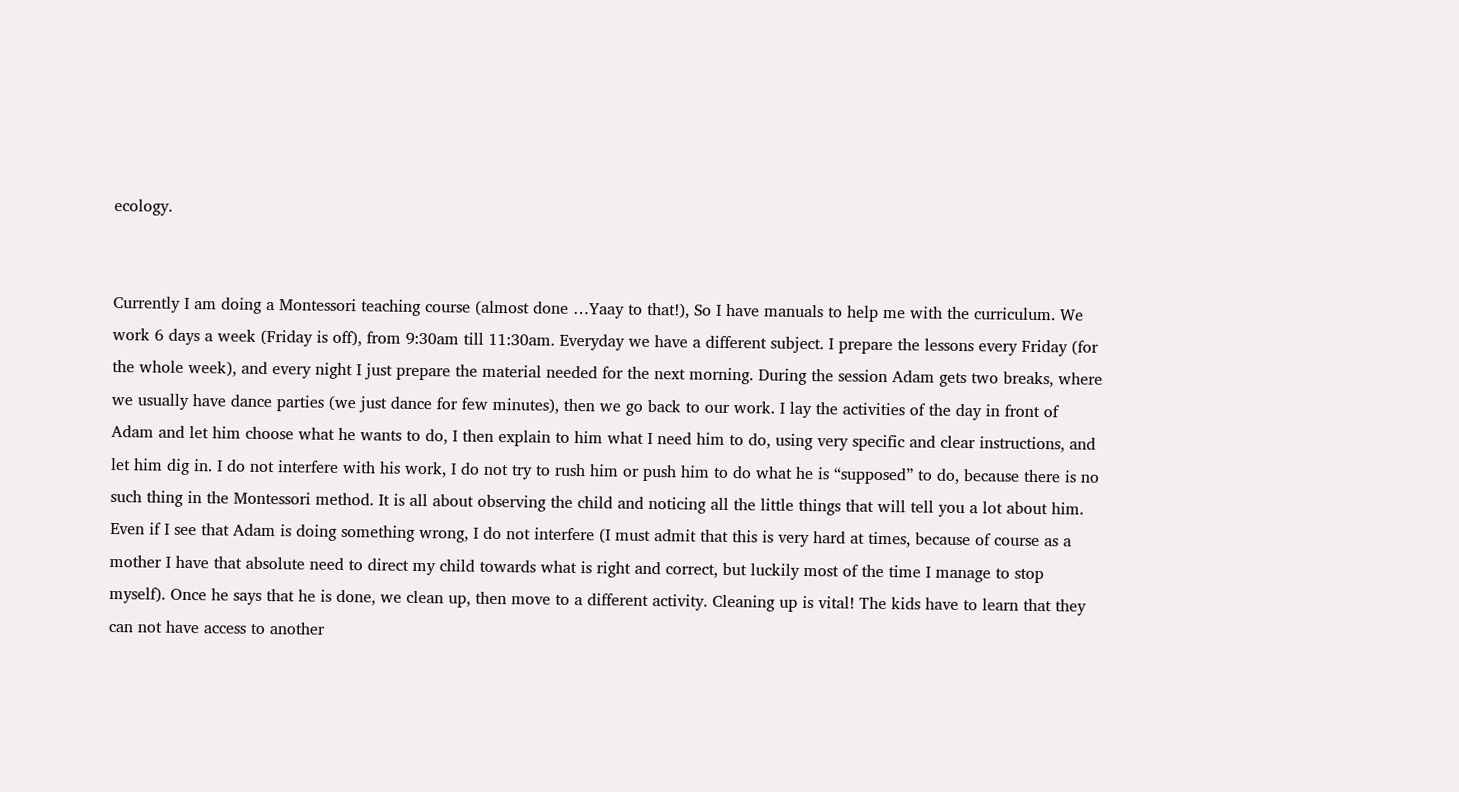ecology.


Currently I am doing a Montessori teaching course (almost done …Yaay to that!), So I have manuals to help me with the curriculum. We work 6 days a week (Friday is off), from 9:30am till 11:30am. Everyday we have a different subject. I prepare the lessons every Friday (for the whole week), and every night I just prepare the material needed for the next morning. During the session Adam gets two breaks, where we usually have dance parties (we just dance for few minutes), then we go back to our work. I lay the activities of the day in front of Adam and let him choose what he wants to do, I then explain to him what I need him to do, using very specific and clear instructions, and let him dig in. I do not interfere with his work, I do not try to rush him or push him to do what he is “supposed” to do, because there is no such thing in the Montessori method. It is all about observing the child and noticing all the little things that will tell you a lot about him. Even if I see that Adam is doing something wrong, I do not interfere (I must admit that this is very hard at times, because of course as a mother I have that absolute need to direct my child towards what is right and correct, but luckily most of the time I manage to stop myself). Once he says that he is done, we clean up, then move to a different activity. Cleaning up is vital! The kids have to learn that they can not have access to another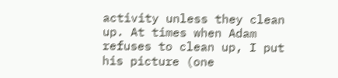activity unless they clean up. At times when Adam refuses to clean up, I put his picture (one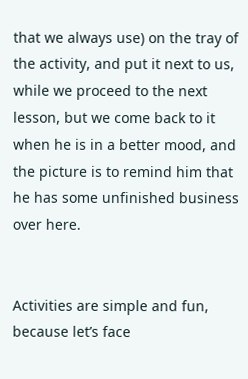that we always use) on the tray of the activity, and put it next to us, while we proceed to the next lesson, but we come back to it when he is in a better mood, and the picture is to remind him that he has some unfinished business over here.


Activities are simple and fun, because let’s face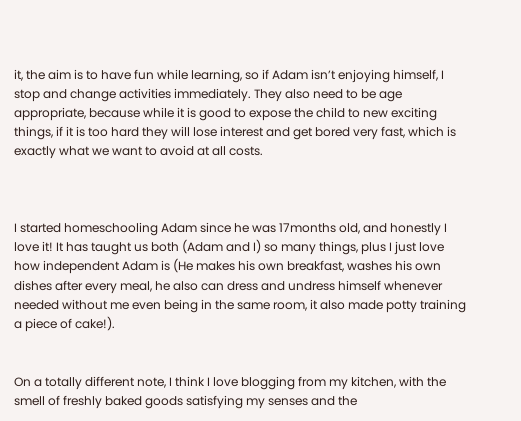it, the aim is to have fun while learning, so if Adam isn’t enjoying himself, I stop and change activities immediately. They also need to be age appropriate, because while it is good to expose the child to new exciting things, if it is too hard they will lose interest and get bored very fast, which is exactly what we want to avoid at all costs.



I started homeschooling Adam since he was 17months old, and honestly I love it! It has taught us both (Adam and I) so many things, plus I just love how independent Adam is (He makes his own breakfast, washes his own dishes after every meal, he also can dress and undress himself whenever needed without me even being in the same room, it also made potty training a piece of cake!).


On a totally different note, I think I love blogging from my kitchen, with the smell of freshly baked goods satisfying my senses and the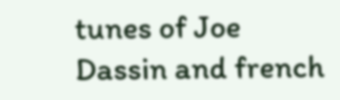tunes of Joe Dassin and french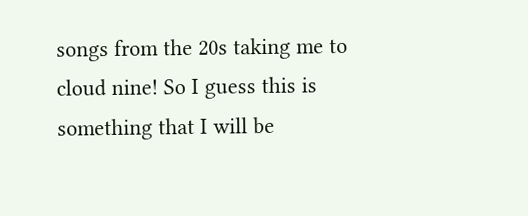songs from the 20s taking me to cloud nine! So I guess this is something that I will be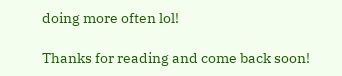doing more often lol!

Thanks for reading and come back soon!